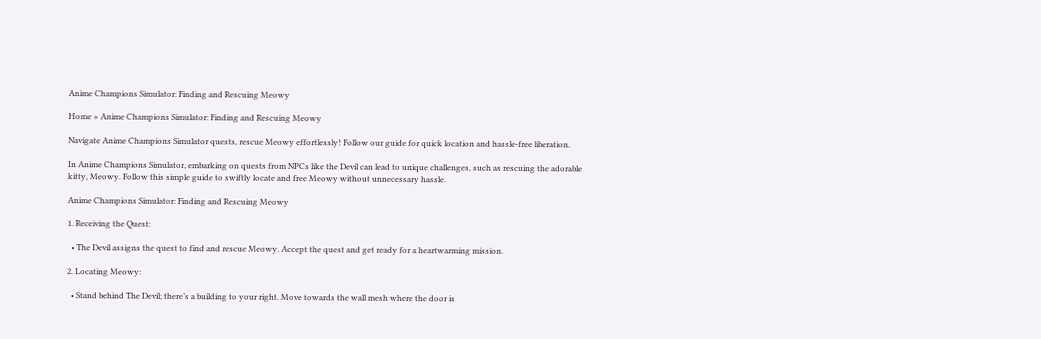Anime Champions Simulator: Finding and Rescuing Meowy

Home » Anime Champions Simulator: Finding and Rescuing Meowy

Navigate Anime Champions Simulator quests, rescue Meowy effortlessly! Follow our guide for quick location and hassle-free liberation.

In Anime Champions Simulator, embarking on quests from NPCs like the Devil can lead to unique challenges, such as rescuing the adorable kitty, Meowy. Follow this simple guide to swiftly locate and free Meowy without unnecessary hassle.

Anime Champions Simulator: Finding and Rescuing Meowy

1. Receiving the Quest:

  • The Devil assigns the quest to find and rescue Meowy. Accept the quest and get ready for a heartwarming mission.

2. Locating Meowy:

  • Stand behind The Devil; there’s a building to your right. Move towards the wall mesh where the door is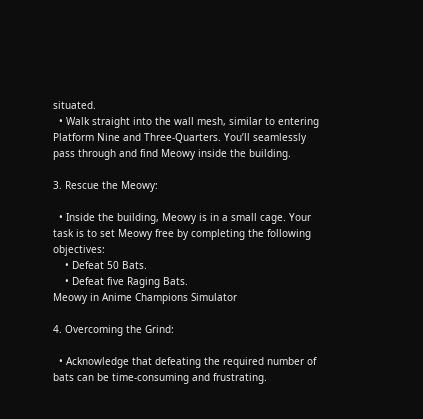situated.
  • Walk straight into the wall mesh, similar to entering Platform Nine and Three-Quarters. You’ll seamlessly pass through and find Meowy inside the building.

3. Rescue the Meowy:

  • Inside the building, Meowy is in a small cage. Your task is to set Meowy free by completing the following objectives:
    • Defeat 50 Bats.
    • Defeat five Raging Bats.
Meowy in Anime Champions Simulator

4. Overcoming the Grind:

  • Acknowledge that defeating the required number of bats can be time-consuming and frustrating.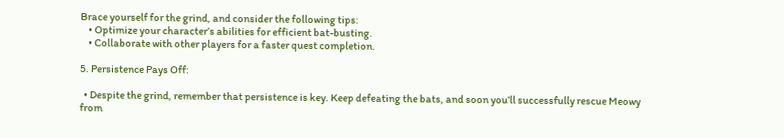Brace yourself for the grind, and consider the following tips:
    • Optimize your character’s abilities for efficient bat-busting.
    • Collaborate with other players for a faster quest completion.

5. Persistence Pays Off:

  • Despite the grind, remember that persistence is key. Keep defeating the bats, and soon you’ll successfully rescue Meowy from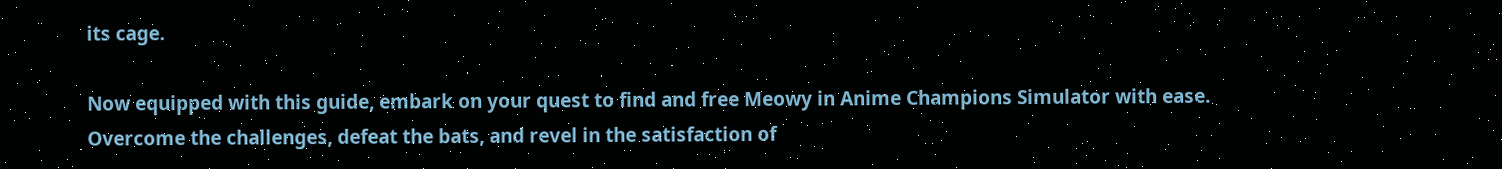its cage.

Now equipped with this guide, embark on your quest to find and free Meowy in Anime Champions Simulator with ease. Overcome the challenges, defeat the bats, and revel in the satisfaction of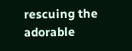rescuing the adorable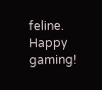feline. Happy gaming!